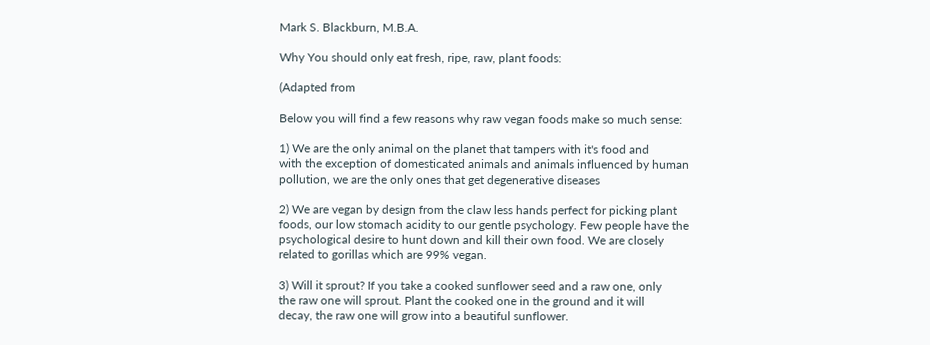Mark S. Blackburn, M.B.A.

Why You should only eat fresh, ripe, raw, plant foods:

(Adapted from

Below you will find a few reasons why raw vegan foods make so much sense:

1) We are the only animal on the planet that tampers with it's food and
with the exception of domesticated animals and animals influenced by human
pollution, we are the only ones that get degenerative diseases

2) We are vegan by design from the claw less hands perfect for picking plant
foods, our low stomach acidity to our gentle psychology. Few people have the
psychological desire to hunt down and kill their own food. We are closely
related to gorillas which are 99% vegan.

3) Will it sprout? If you take a cooked sunflower seed and a raw one, only
the raw one will sprout. Plant the cooked one in the ground and it will
decay, the raw one will grow into a beautiful sunflower.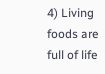4) Living foods are full of life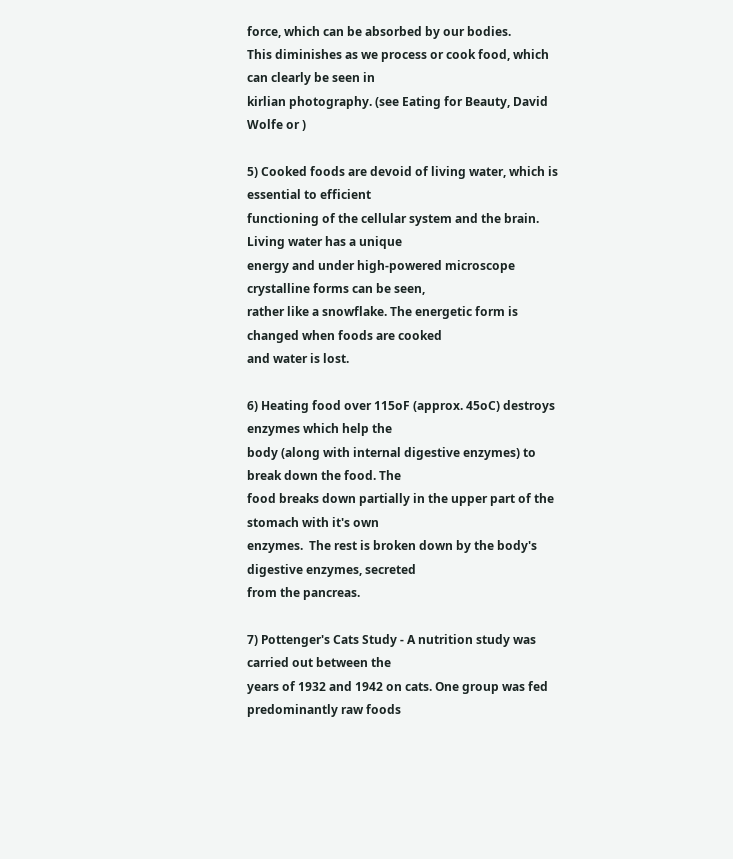force, which can be absorbed by our bodies.
This diminishes as we process or cook food, which can clearly be seen in
kirlian photography. (see Eating for Beauty, David Wolfe or )

5) Cooked foods are devoid of living water, which is essential to efficient
functioning of the cellular system and the brain. Living water has a unique
energy and under high-powered microscope crystalline forms can be seen,
rather like a snowflake. The energetic form is changed when foods are cooked
and water is lost.

6) Heating food over 115oF (approx. 45oC) destroys enzymes which help the
body (along with internal digestive enzymes) to break down the food. The
food breaks down partially in the upper part of the stomach with it's own
enzymes.  The rest is broken down by the body's digestive enzymes, secreted
from the pancreas.

7) Pottenger's Cats Study - A nutrition study was carried out between the
years of 1932 and 1942 on cats. One group was fed predominantly raw foods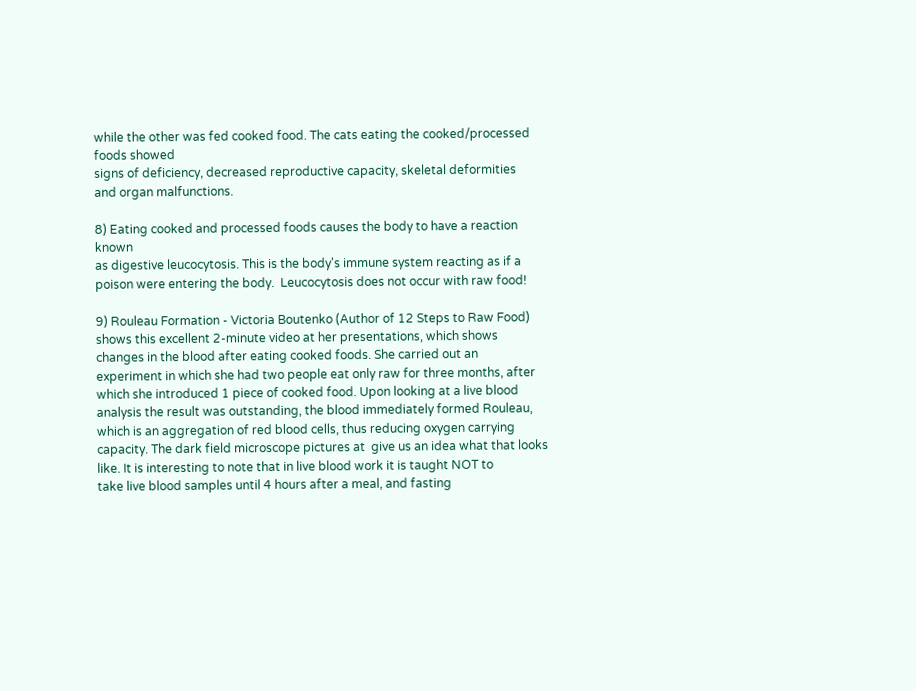while the other was fed cooked food. The cats eating the cooked/processed foods showed
signs of deficiency, decreased reproductive capacity, skeletal deformities
and organ malfunctions.

8) Eating cooked and processed foods causes the body to have a reaction known
as digestive leucocytosis. This is the body's immune system reacting as if a
poison were entering the body.  Leucocytosis does not occur with raw food!

9) Rouleau Formation - Victoria Boutenko (Author of 12 Steps to Raw Food)
shows this excellent 2-minute video at her presentations, which shows
changes in the blood after eating cooked foods. She carried out an
experiment in which she had two people eat only raw for three months, after
which she introduced 1 piece of cooked food. Upon looking at a live blood
analysis the result was outstanding, the blood immediately formed Rouleau,
which is an aggregation of red blood cells, thus reducing oxygen carrying
capacity. The dark field microscope pictures at  give us an idea what that looks
like. It is interesting to note that in live blood work it is taught NOT to
take live blood samples until 4 hours after a meal, and fasting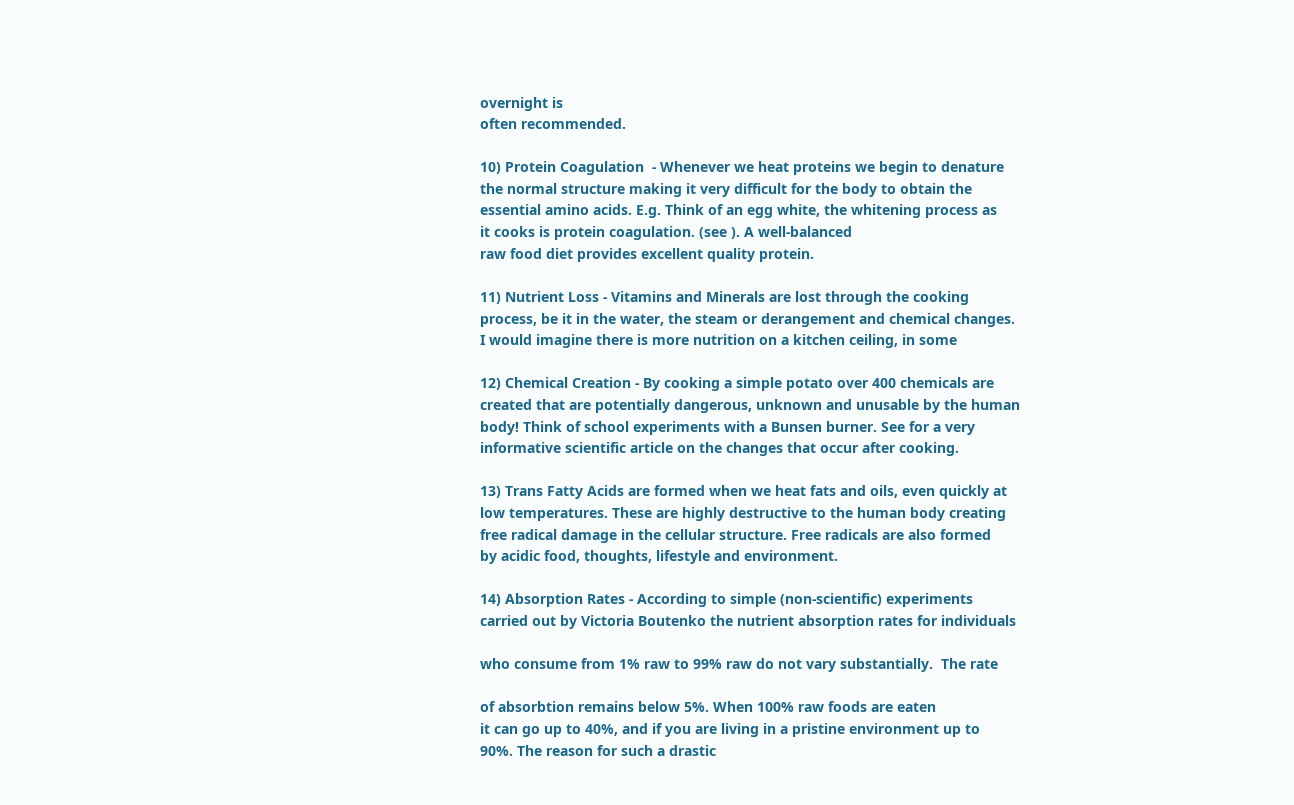overnight is
often recommended.

10) Protein Coagulation  - Whenever we heat proteins we begin to denature
the normal structure making it very difficult for the body to obtain the
essential amino acids. E.g. Think of an egg white, the whitening process as
it cooks is protein coagulation. (see ). A well-balanced
raw food diet provides excellent quality protein.

11) Nutrient Loss - Vitamins and Minerals are lost through the cooking
process, be it in the water, the steam or derangement and chemical changes.
I would imagine there is more nutrition on a kitchen ceiling, in some

12) Chemical Creation - By cooking a simple potato over 400 chemicals are
created that are potentially dangerous, unknown and unusable by the human
body! Think of school experiments with a Bunsen burner. See for a very
informative scientific article on the changes that occur after cooking.

13) Trans Fatty Acids are formed when we heat fats and oils, even quickly at
low temperatures. These are highly destructive to the human body creating
free radical damage in the cellular structure. Free radicals are also formed
by acidic food, thoughts, lifestyle and environment.

14) Absorption Rates - According to simple (non-scientific) experiments
carried out by Victoria Boutenko the nutrient absorption rates for individuals

who consume from 1% raw to 99% raw do not vary substantially.  The rate

of absorbtion remains below 5%. When 100% raw foods are eaten
it can go up to 40%, and if you are living in a pristine environment up to
90%. The reason for such a drastic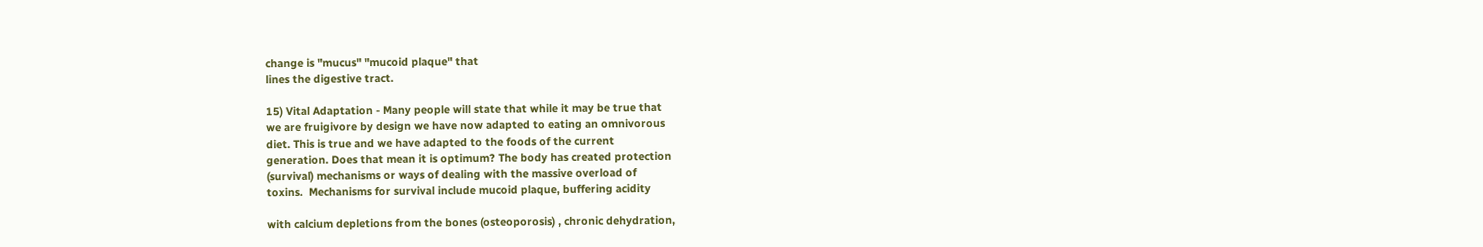change is "mucus" "mucoid plaque" that
lines the digestive tract.

15) Vital Adaptation - Many people will state that while it may be true that
we are fruigivore by design we have now adapted to eating an omnivorous
diet. This is true and we have adapted to the foods of the current
generation. Does that mean it is optimum? The body has created protection
(survival) mechanisms or ways of dealing with the massive overload of
toxins.  Mechanisms for survival include mucoid plaque, buffering acidity

with calcium depletions from the bones (osteoporosis) , chronic dehydration,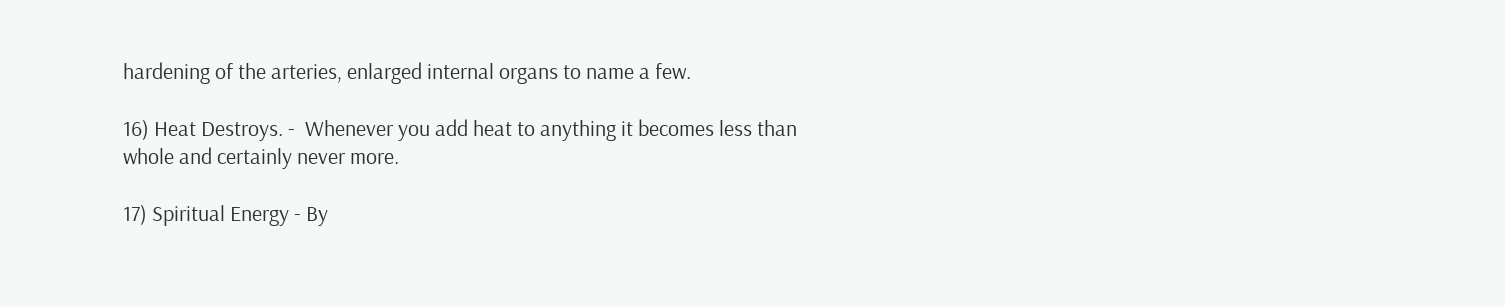hardening of the arteries, enlarged internal organs to name a few.

16) Heat Destroys. -  Whenever you add heat to anything it becomes less than
whole and certainly never more.

17) Spiritual Energy - By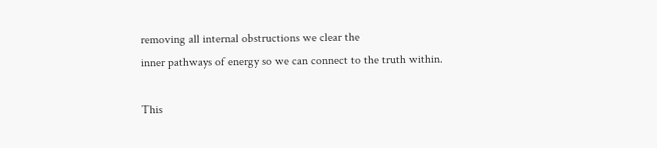removing all internal obstructions we clear the
inner pathways of energy so we can connect to the truth within.

This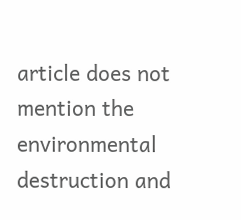article does not mention the environmental destruction and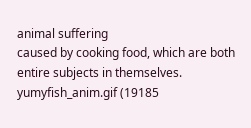animal suffering
caused by cooking food, which are both entire subjects in themselves.
yumyfish_anim.gif (19185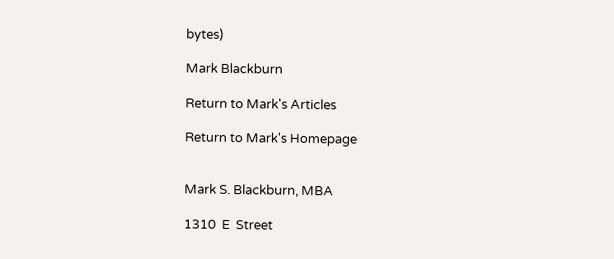bytes)

Mark Blackburn

Return to Mark's Articles

Return to Mark's Homepage


Mark S. Blackburn, MBA

1310  E  Street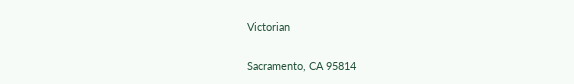Victorian

Sacramento, CA 95814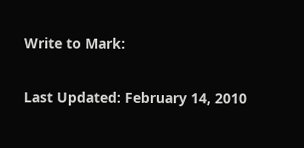Write to Mark:

Last Updated: February 14, 2010